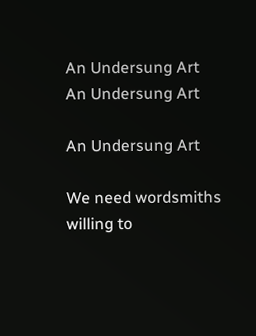An Undersung Art
An Undersung Art

An Undersung Art

We need wordsmiths willing to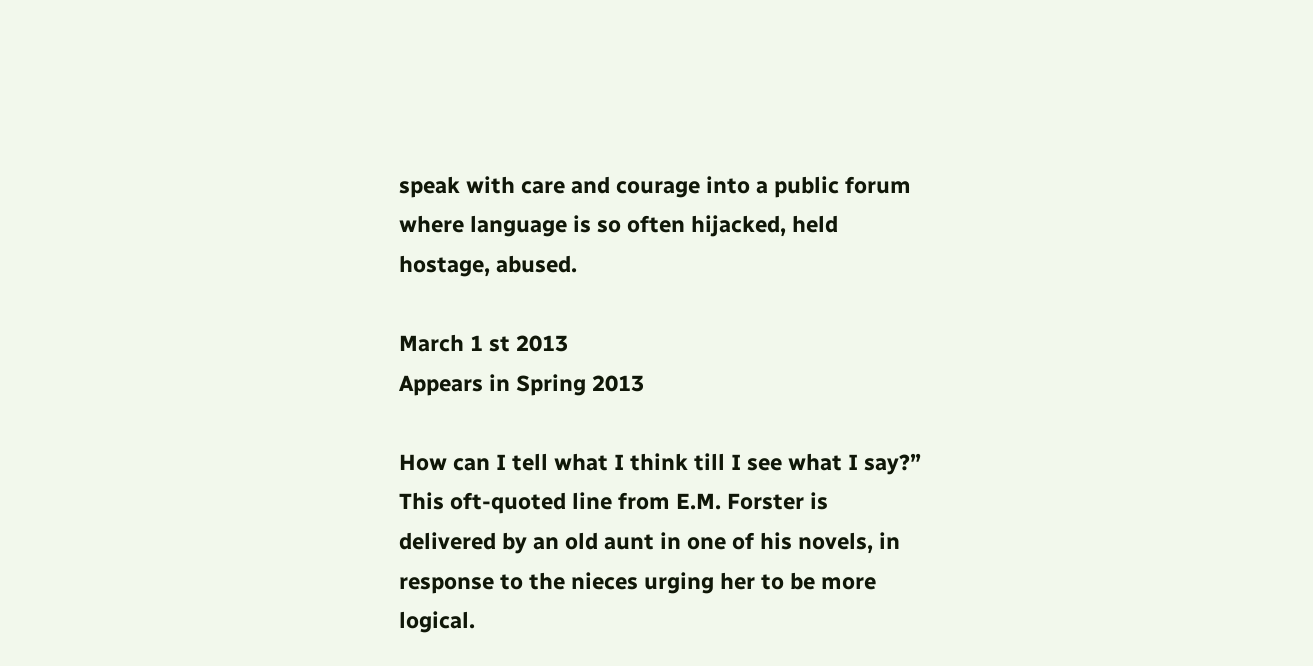speak with care and courage into a public forum where language is so often hijacked, held hostage, abused.

March 1 st 2013
Appears in Spring 2013

How can I tell what I think till I see what I say?” This oft-quoted line from E.M. Forster is delivered by an old aunt in one of his novels, in response to the nieces urging her to be more logical.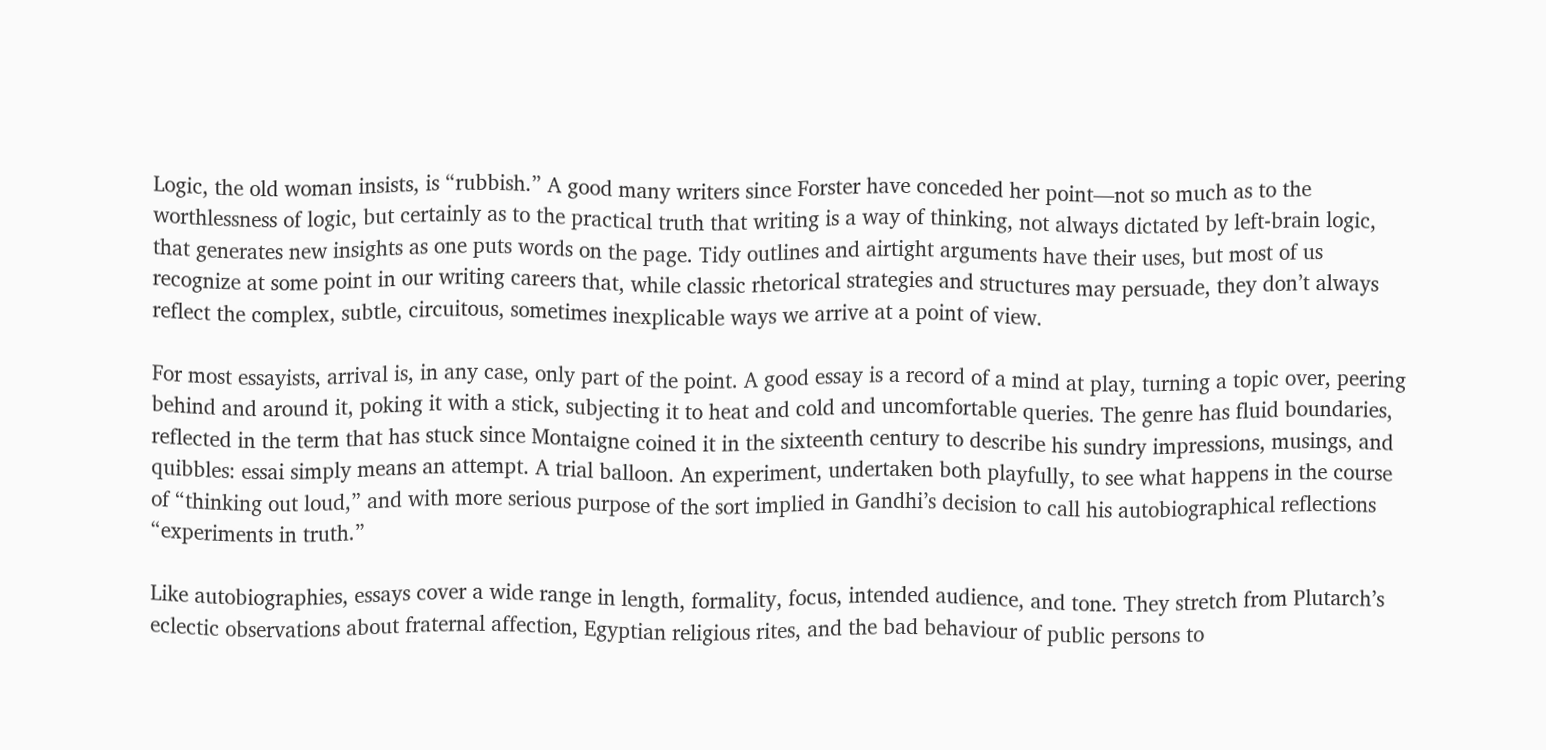Logic, the old woman insists, is “rubbish.” A good many writers since Forster have conceded her point—not so much as to the worthlessness of logic, but certainly as to the practical truth that writing is a way of thinking, not always dictated by left-brain logic, that generates new insights as one puts words on the page. Tidy outlines and airtight arguments have their uses, but most of us recognize at some point in our writing careers that, while classic rhetorical strategies and structures may persuade, they don’t always reflect the complex, subtle, circuitous, sometimes inexplicable ways we arrive at a point of view.

For most essayists, arrival is, in any case, only part of the point. A good essay is a record of a mind at play, turning a topic over, peering behind and around it, poking it with a stick, subjecting it to heat and cold and uncomfortable queries. The genre has fluid boundaries, reflected in the term that has stuck since Montaigne coined it in the sixteenth century to describe his sundry impressions, musings, and quibbles: essai simply means an attempt. A trial balloon. An experiment, undertaken both playfully, to see what happens in the course of “thinking out loud,” and with more serious purpose of the sort implied in Gandhi’s decision to call his autobiographical reflections “experiments in truth.”

Like autobiographies, essays cover a wide range in length, formality, focus, intended audience, and tone. They stretch from Plutarch’s eclectic observations about fraternal affection, Egyptian religious rites, and the bad behaviour of public persons to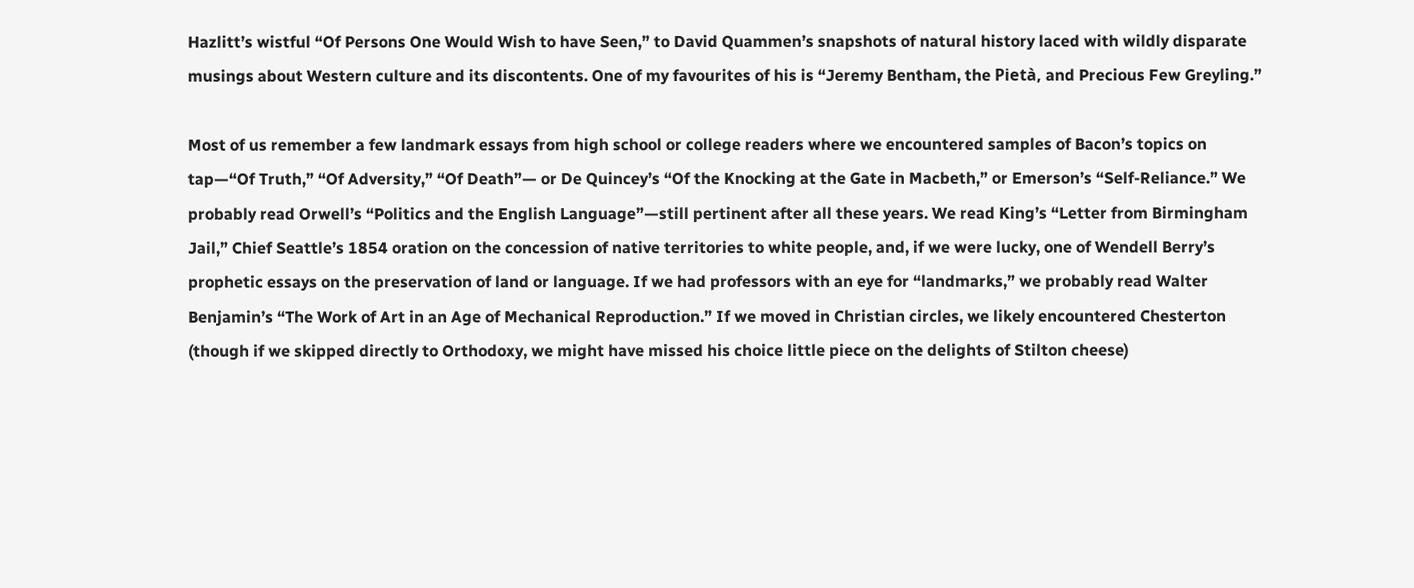Hazlitt’s wistful “Of Persons One Would Wish to have Seen,” to David Quammen’s snapshots of natural history laced with wildly disparate musings about Western culture and its discontents. One of my favourites of his is “Jeremy Bentham, the Pietà, and Precious Few Greyling.”

Most of us remember a few landmark essays from high school or college readers where we encountered samples of Bacon’s topics on tap—“Of Truth,” “Of Adversity,” “Of Death”— or De Quincey’s “Of the Knocking at the Gate in Macbeth,” or Emerson’s “Self-Reliance.” We probably read Orwell’s “Politics and the English Language”—still pertinent after all these years. We read King’s “Letter from Birmingham Jail,” Chief Seattle’s 1854 oration on the concession of native territories to white people, and, if we were lucky, one of Wendell Berry’s prophetic essays on the preservation of land or language. If we had professors with an eye for “landmarks,” we probably read Walter Benjamin’s “The Work of Art in an Age of Mechanical Reproduction.” If we moved in Christian circles, we likely encountered Chesterton (though if we skipped directly to Orthodoxy, we might have missed his choice little piece on the delights of Stilton cheese)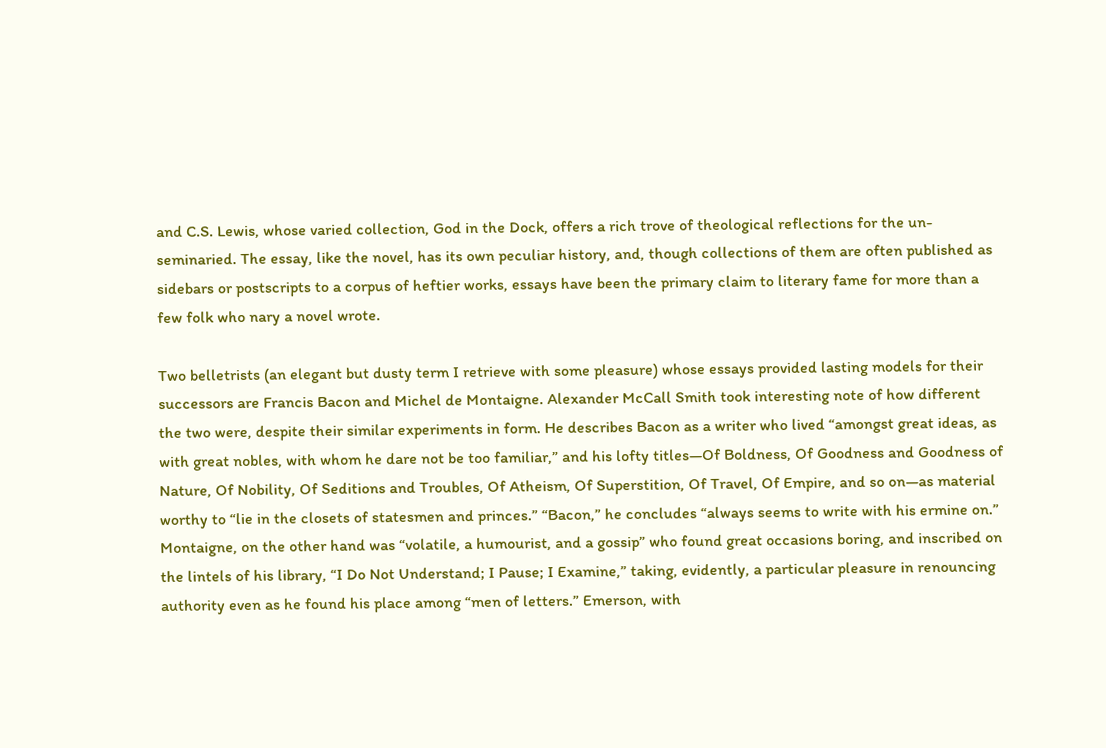and C.S. Lewis, whose varied collection, God in the Dock, offers a rich trove of theological reflections for the un-seminaried. The essay, like the novel, has its own peculiar history, and, though collections of them are often published as sidebars or postscripts to a corpus of heftier works, essays have been the primary claim to literary fame for more than a few folk who nary a novel wrote.

Two belletrists (an elegant but dusty term I retrieve with some pleasure) whose essays provided lasting models for their successors are Francis Bacon and Michel de Montaigne. Alexander McCall Smith took interesting note of how different the two were, despite their similar experiments in form. He describes Bacon as a writer who lived “amongst great ideas, as with great nobles, with whom he dare not be too familiar,” and his lofty titles—Of Boldness, Of Goodness and Goodness of Nature, Of Nobility, Of Seditions and Troubles, Of Atheism, Of Superstition, Of Travel, Of Empire, and so on—as material worthy to “lie in the closets of statesmen and princes.” “Bacon,” he concludes “always seems to write with his ermine on.” Montaigne, on the other hand was “volatile, a humourist, and a gossip” who found great occasions boring, and inscribed on the lintels of his library, “I Do Not Understand; I Pause; I Examine,” taking, evidently, a particular pleasure in renouncing authority even as he found his place among “men of letters.” Emerson, with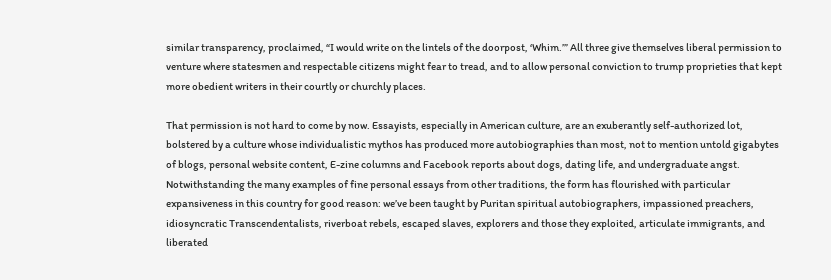similar transparency, proclaimed, “I would write on the lintels of the doorpost, ‘Whim.’” All three give themselves liberal permission to venture where statesmen and respectable citizens might fear to tread, and to allow personal conviction to trump proprieties that kept more obedient writers in their courtly or churchly places.

That permission is not hard to come by now. Essayists, especially in American culture, are an exuberantly self-authorized lot, bolstered by a culture whose individualistic mythos has produced more autobiographies than most, not to mention untold gigabytes of blogs, personal website content, E-zine columns and Facebook reports about dogs, dating life, and undergraduate angst. Notwithstanding the many examples of fine personal essays from other traditions, the form has flourished with particular expansiveness in this country for good reason: we’ve been taught by Puritan spiritual autobiographers, impassioned preachers, idiosyncratic Transcendentalists, riverboat rebels, escaped slaves, explorers and those they exploited, articulate immigrants, and liberated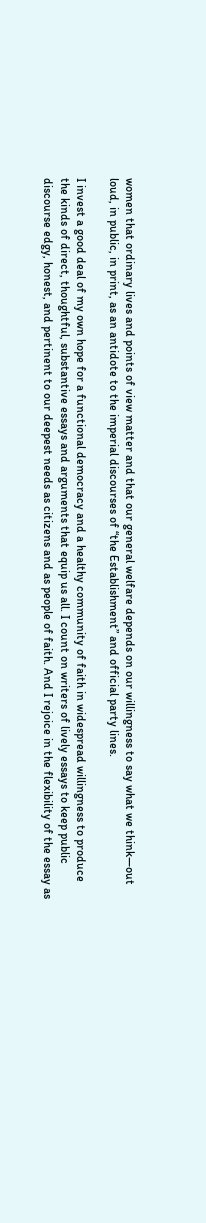women that ordinary lives and points of view matter and that our general welfare depends on our willingness to say what we think—out loud, in public, in print, as an antidote to the imperial discourses of “the Establishment” and official party lines.

I invest a good deal of my own hope for a functional democracy and a healthy community of faith in widespread willingness to produce the kinds of direct, thoughtful, substantive essays and arguments that equip us all. I count on writers of lively essays to keep public discourse edgy, honest, and pertinent to our deepest needs as citizens and as people of faith. And I rejoice in the flexibility of the essay as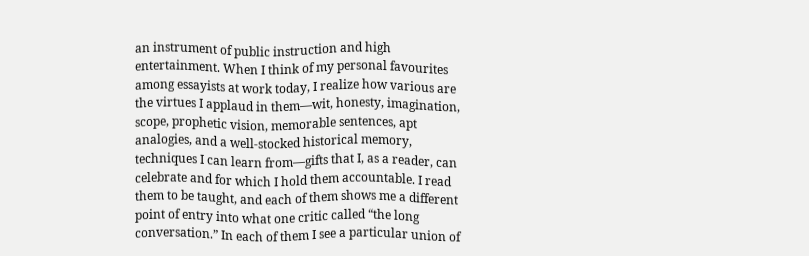an instrument of public instruction and high entertainment. When I think of my personal favourites among essayists at work today, I realize how various are the virtues I applaud in them—wit, honesty, imagination, scope, prophetic vision, memorable sentences, apt analogies, and a well-stocked historical memory, techniques I can learn from—gifts that I, as a reader, can celebrate and for which I hold them accountable. I read them to be taught, and each of them shows me a different point of entry into what one critic called “the long conversation.” In each of them I see a particular union of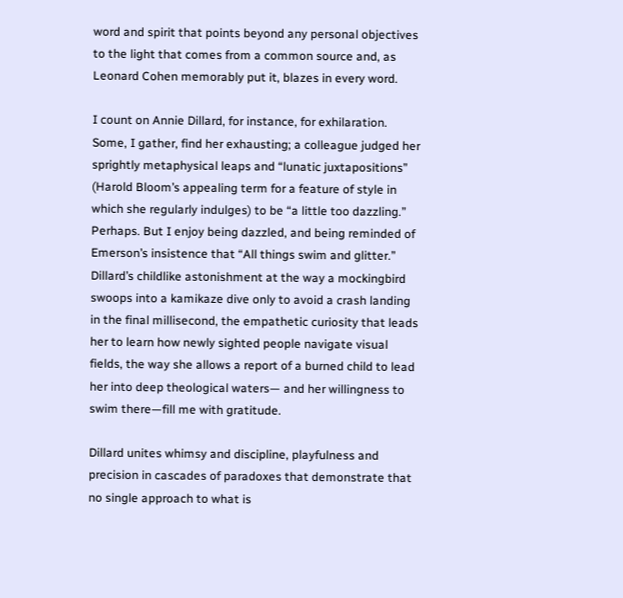word and spirit that points beyond any personal objectives to the light that comes from a common source and, as Leonard Cohen memorably put it, blazes in every word.

I count on Annie Dillard, for instance, for exhilaration. Some, I gather, find her exhausting; a colleague judged her sprightly metaphysical leaps and “lunatic juxtapositions” (Harold Bloom’s appealing term for a feature of style in which she regularly indulges) to be “a little too dazzling.” Perhaps. But I enjoy being dazzled, and being reminded of Emerson’s insistence that “All things swim and glitter.” Dillard’s childlike astonishment at the way a mockingbird swoops into a kamikaze dive only to avoid a crash landing in the final millisecond, the empathetic curiosity that leads her to learn how newly sighted people navigate visual fields, the way she allows a report of a burned child to lead her into deep theological waters— and her willingness to swim there—fill me with gratitude.

Dillard unites whimsy and discipline, playfulness and precision in cascades of paradoxes that demonstrate that no single approach to what is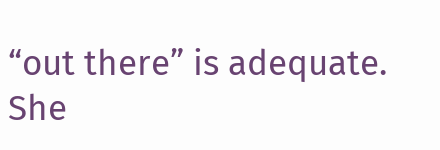“out there” is adequate. She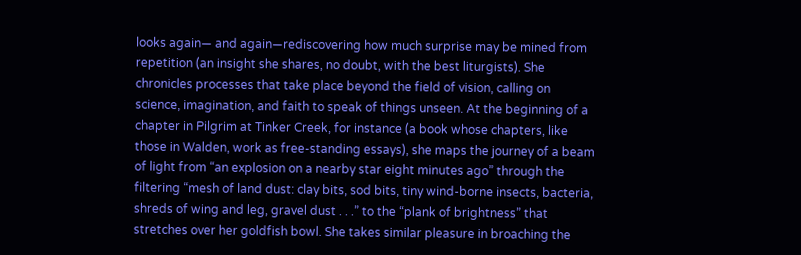looks again— and again—rediscovering how much surprise may be mined from repetition (an insight she shares, no doubt, with the best liturgists). She chronicles processes that take place beyond the field of vision, calling on science, imagination, and faith to speak of things unseen. At the beginning of a chapter in Pilgrim at Tinker Creek, for instance (a book whose chapters, like those in Walden, work as free-standing essays), she maps the journey of a beam of light from “an explosion on a nearby star eight minutes ago” through the filtering “mesh of land dust: clay bits, sod bits, tiny wind-borne insects, bacteria, shreds of wing and leg, gravel dust . . .” to the “plank of brightness” that stretches over her goldfish bowl. She takes similar pleasure in broaching the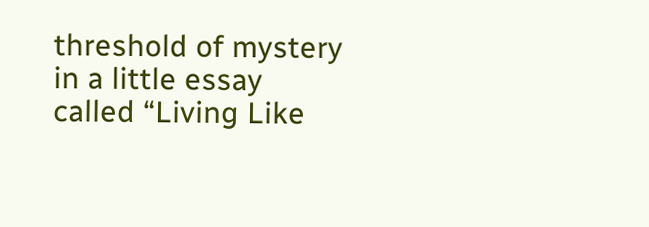threshold of mystery in a little essay called “Living Like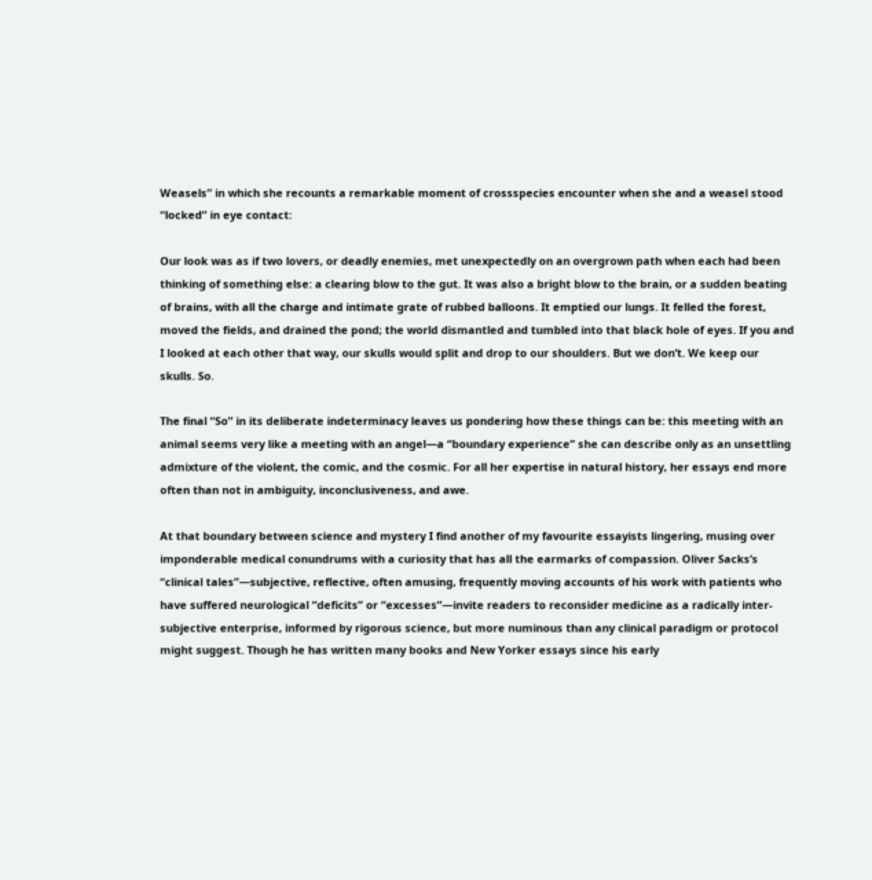Weasels” in which she recounts a remarkable moment of crossspecies encounter when she and a weasel stood “locked” in eye contact:

Our look was as if two lovers, or deadly enemies, met unexpectedly on an overgrown path when each had been thinking of something else: a clearing blow to the gut. It was also a bright blow to the brain, or a sudden beating of brains, with all the charge and intimate grate of rubbed balloons. It emptied our lungs. It felled the forest, moved the fields, and drained the pond; the world dismantled and tumbled into that black hole of eyes. If you and I looked at each other that way, our skulls would split and drop to our shoulders. But we don’t. We keep our skulls. So.

The final “So” in its deliberate indeterminacy leaves us pondering how these things can be: this meeting with an animal seems very like a meeting with an angel—a “boundary experience” she can describe only as an unsettling admixture of the violent, the comic, and the cosmic. For all her expertise in natural history, her essays end more often than not in ambiguity, inconclusiveness, and awe.

At that boundary between science and mystery I find another of my favourite essayists lingering, musing over imponderable medical conundrums with a curiosity that has all the earmarks of compassion. Oliver Sacks’s “clinical tales”—subjective, reflective, often amusing, frequently moving accounts of his work with patients who have suffered neurological “deficits” or “excesses”—invite readers to reconsider medicine as a radically inter-subjective enterprise, informed by rigorous science, but more numinous than any clinical paradigm or protocol might suggest. Though he has written many books and New Yorker essays since his early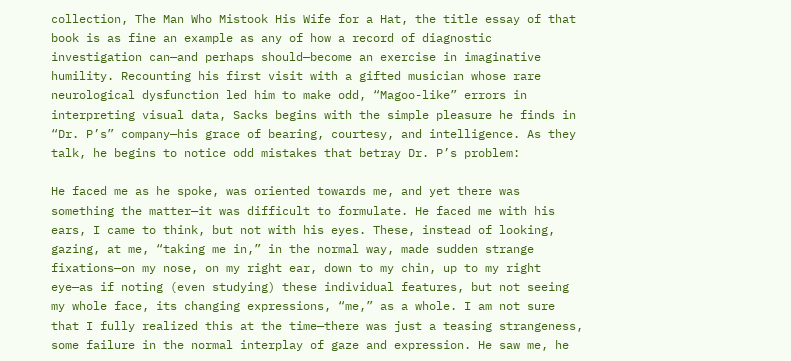collection, The Man Who Mistook His Wife for a Hat, the title essay of that book is as fine an example as any of how a record of diagnostic investigation can—and perhaps should—become an exercise in imaginative humility. Recounting his first visit with a gifted musician whose rare neurological dysfunction led him to make odd, “Magoo-like” errors in interpreting visual data, Sacks begins with the simple pleasure he finds in “Dr. P’s” company—his grace of bearing, courtesy, and intelligence. As they talk, he begins to notice odd mistakes that betray Dr. P’s problem:

He faced me as he spoke, was oriented towards me, and yet there was something the matter—it was difficult to formulate. He faced me with his ears, I came to think, but not with his eyes. These, instead of looking, gazing, at me, “taking me in,” in the normal way, made sudden strange fixations—on my nose, on my right ear, down to my chin, up to my right eye—as if noting (even studying) these individual features, but not seeing my whole face, its changing expressions, “me,” as a whole. I am not sure that I fully realized this at the time—there was just a teasing strangeness, some failure in the normal interplay of gaze and expression. He saw me, he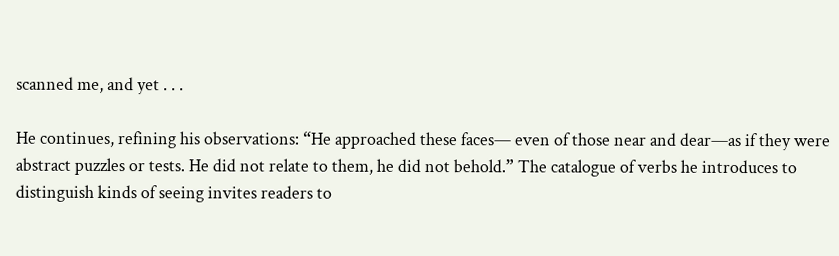scanned me, and yet . . .

He continues, refining his observations: “He approached these faces— even of those near and dear—as if they were abstract puzzles or tests. He did not relate to them, he did not behold.” The catalogue of verbs he introduces to distinguish kinds of seeing invites readers to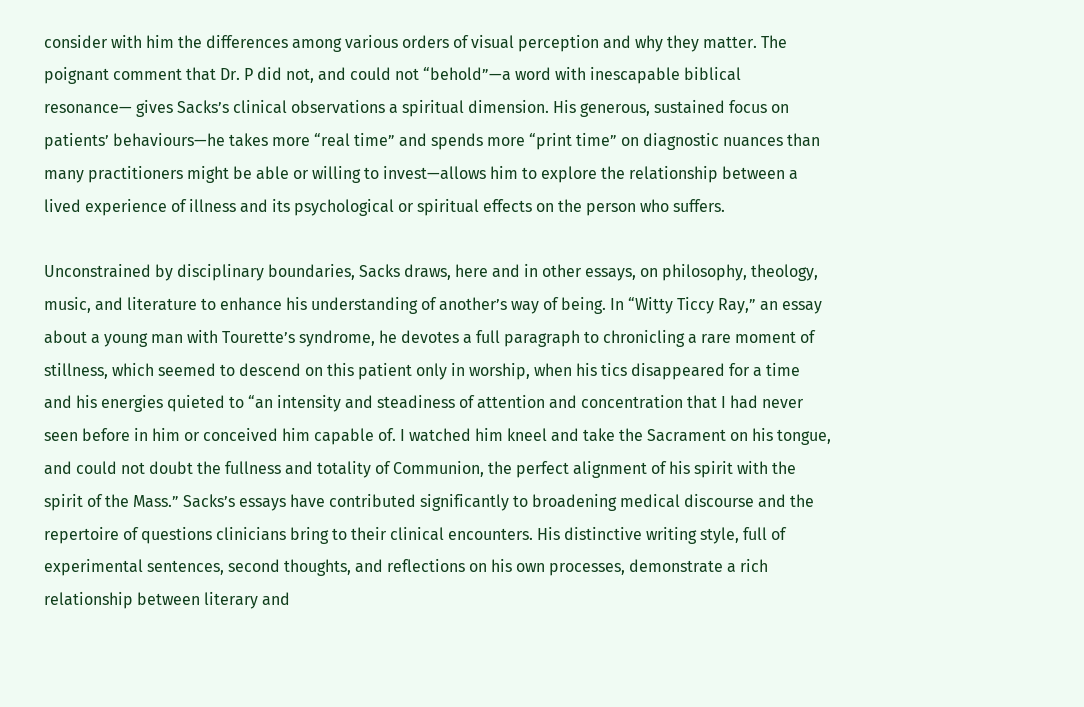consider with him the differences among various orders of visual perception and why they matter. The poignant comment that Dr. P did not, and could not “behold”—a word with inescapable biblical resonance— gives Sacks’s clinical observations a spiritual dimension. His generous, sustained focus on patients’ behaviours—he takes more “real time” and spends more “print time” on diagnostic nuances than many practitioners might be able or willing to invest—allows him to explore the relationship between a lived experience of illness and its psychological or spiritual effects on the person who suffers.

Unconstrained by disciplinary boundaries, Sacks draws, here and in other essays, on philosophy, theology, music, and literature to enhance his understanding of another’s way of being. In “Witty Ticcy Ray,” an essay about a young man with Tourette’s syndrome, he devotes a full paragraph to chronicling a rare moment of stillness, which seemed to descend on this patient only in worship, when his tics disappeared for a time and his energies quieted to “an intensity and steadiness of attention and concentration that I had never seen before in him or conceived him capable of. I watched him kneel and take the Sacrament on his tongue, and could not doubt the fullness and totality of Communion, the perfect alignment of his spirit with the spirit of the Mass.” Sacks’s essays have contributed significantly to broadening medical discourse and the repertoire of questions clinicians bring to their clinical encounters. His distinctive writing style, full of experimental sentences, second thoughts, and reflections on his own processes, demonstrate a rich relationship between literary and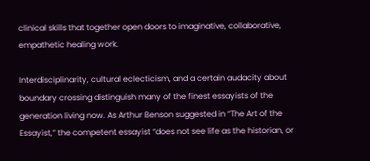clinical skills that together open doors to imaginative, collaborative, empathetic healing work.

Interdisciplinarity, cultural eclecticism, and a certain audacity about boundary crossing distinguish many of the finest essayists of the generation living now. As Arthur Benson suggested in “The Art of the Essayist,” the competent essayist “does not see life as the historian, or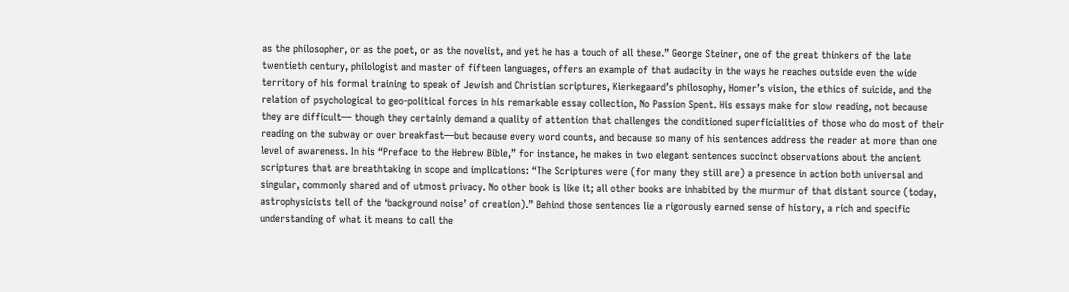as the philosopher, or as the poet, or as the novelist, and yet he has a touch of all these.” George Steiner, one of the great thinkers of the late twentieth century, philologist and master of fifteen languages, offers an example of that audacity in the ways he reaches outside even the wide territory of his formal training to speak of Jewish and Christian scriptures, Kierkegaard’s philosophy, Homer’s vision, the ethics of suicide, and the relation of psychological to geo-political forces in his remarkable essay collection, No Passion Spent. His essays make for slow reading, not because they are difficult— though they certainly demand a quality of attention that challenges the conditioned superficialities of those who do most of their reading on the subway or over breakfast—but because every word counts, and because so many of his sentences address the reader at more than one level of awareness. In his “Preface to the Hebrew Bible,” for instance, he makes in two elegant sentences succinct observations about the ancient scriptures that are breathtaking in scope and implications: “The Scriptures were (for many they still are) a presence in action both universal and singular, commonly shared and of utmost privacy. No other book is like it; all other books are inhabited by the murmur of that distant source (today, astrophysicists tell of the ‘background noise’ of creation).” Behind those sentences lie a rigorously earned sense of history, a rich and specific understanding of what it means to call the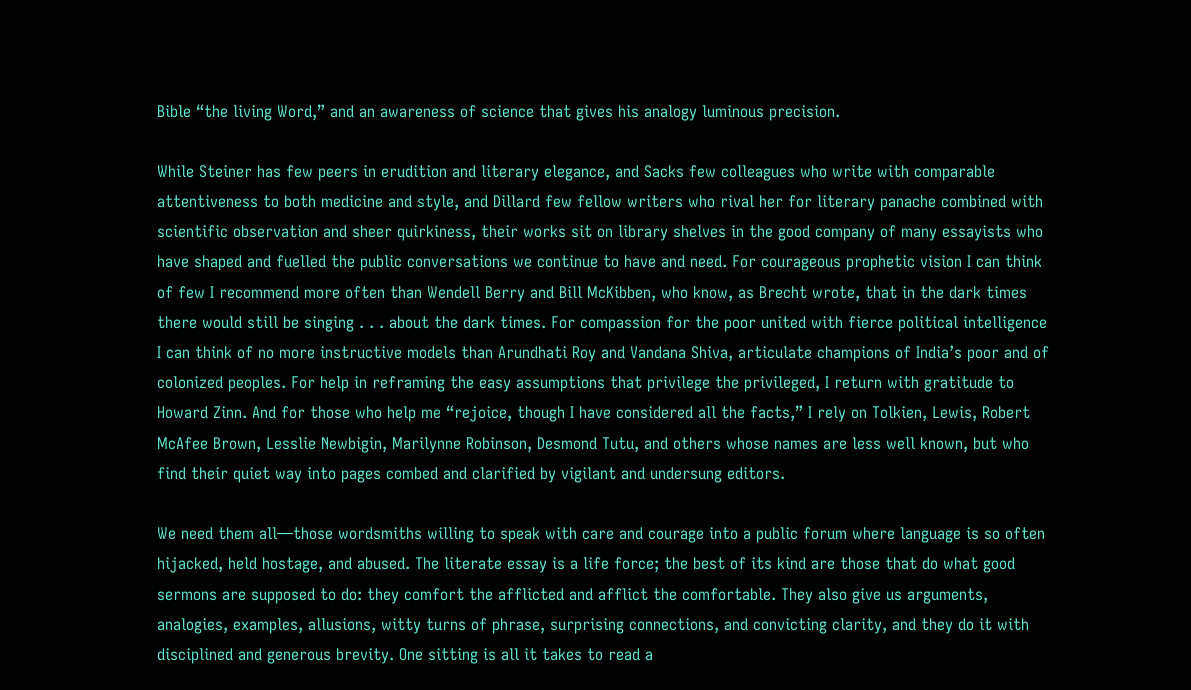Bible “the living Word,” and an awareness of science that gives his analogy luminous precision.

While Steiner has few peers in erudition and literary elegance, and Sacks few colleagues who write with comparable attentiveness to both medicine and style, and Dillard few fellow writers who rival her for literary panache combined with scientific observation and sheer quirkiness, their works sit on library shelves in the good company of many essayists who have shaped and fuelled the public conversations we continue to have and need. For courageous prophetic vision I can think of few I recommend more often than Wendell Berry and Bill McKibben, who know, as Brecht wrote, that in the dark times there would still be singing . . . about the dark times. For compassion for the poor united with fierce political intelligence I can think of no more instructive models than Arundhati Roy and Vandana Shiva, articulate champions of India’s poor and of colonized peoples. For help in reframing the easy assumptions that privilege the privileged, I return with gratitude to Howard Zinn. And for those who help me “rejoice, though I have considered all the facts,” I rely on Tolkien, Lewis, Robert McAfee Brown, Lesslie Newbigin, Marilynne Robinson, Desmond Tutu, and others whose names are less well known, but who find their quiet way into pages combed and clarified by vigilant and undersung editors.

We need them all—those wordsmiths willing to speak with care and courage into a public forum where language is so often hijacked, held hostage, and abused. The literate essay is a life force; the best of its kind are those that do what good sermons are supposed to do: they comfort the afflicted and afflict the comfortable. They also give us arguments, analogies, examples, allusions, witty turns of phrase, surprising connections, and convicting clarity, and they do it with disciplined and generous brevity. One sitting is all it takes to read a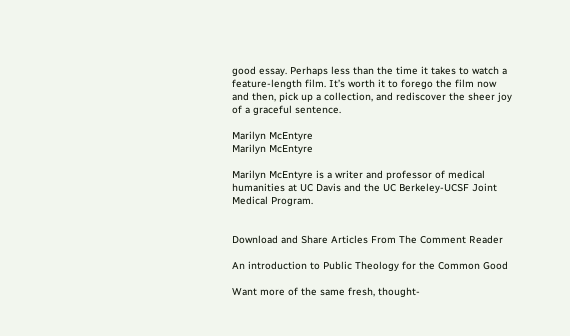good essay. Perhaps less than the time it takes to watch a feature-length film. It’s worth it to forego the film now and then, pick up a collection, and rediscover the sheer joy of a graceful sentence.

Marilyn McEntyre
Marilyn McEntyre

Marilyn McEntyre is a writer and professor of medical humanities at UC Davis and the UC Berkeley-UCSF Joint Medical Program.


Download and Share Articles From The Comment Reader

An introduction to Public Theology for the Common Good

Want more of the same fresh, thought-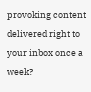provoking content delivered right to your inbox once a week?